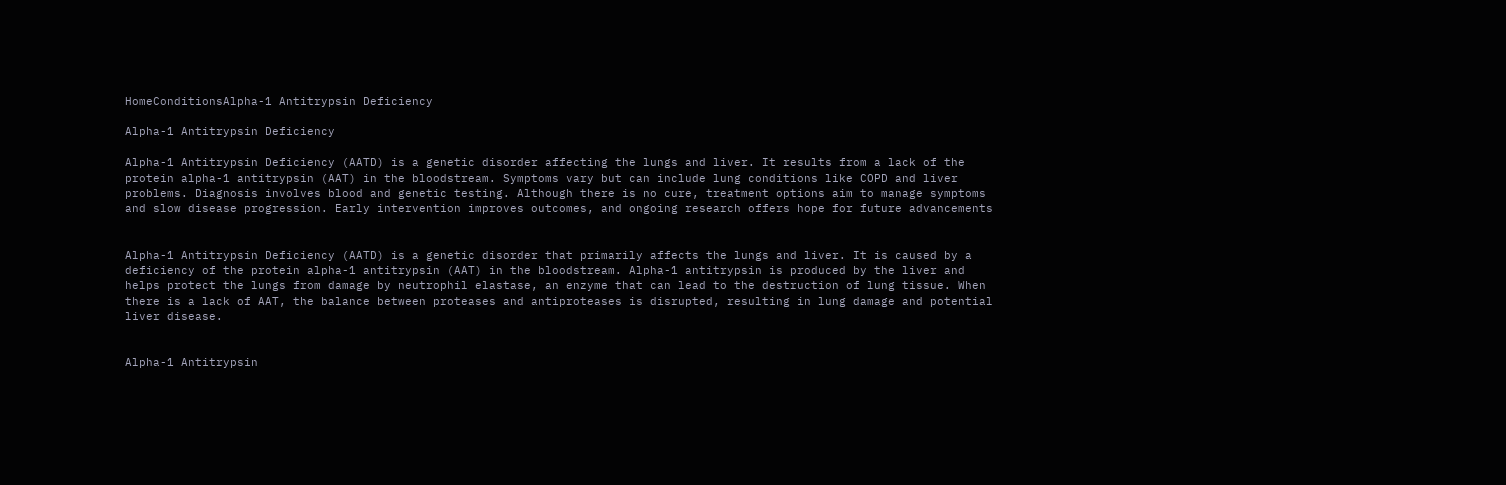HomeConditionsAlpha-1 Antitrypsin Deficiency

Alpha-1 Antitrypsin Deficiency

Alpha-1 Antitrypsin Deficiency (AATD) is a genetic disorder affecting the lungs and liver. It results from a lack of the protein alpha-1 antitrypsin (AAT) in the bloodstream. Symptoms vary but can include lung conditions like COPD and liver problems. Diagnosis involves blood and genetic testing. Although there is no cure, treatment options aim to manage symptoms and slow disease progression. Early intervention improves outcomes, and ongoing research offers hope for future advancements


Alpha-1 Antitrypsin Deficiency (AATD) is a genetic disorder that primarily affects the lungs and liver. It is caused by a deficiency of the protein alpha-1 antitrypsin (AAT) in the bloodstream. Alpha-1 antitrypsin is produced by the liver and helps protect the lungs from damage by neutrophil elastase, an enzyme that can lead to the destruction of lung tissue. When there is a lack of AAT, the balance between proteases and antiproteases is disrupted, resulting in lung damage and potential liver disease.


Alpha-1 Antitrypsin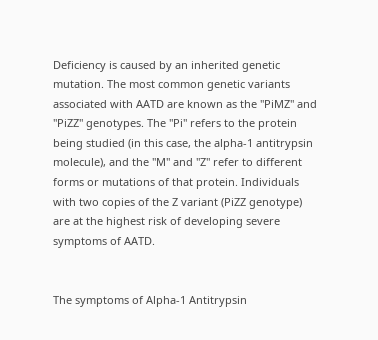Deficiency is caused by an inherited genetic mutation. The most common genetic variants associated with AATD are known as the "PiMZ" and "PiZZ" genotypes. The "Pi" refers to the protein being studied (in this case, the alpha-1 antitrypsin molecule), and the "M" and "Z" refer to different forms or mutations of that protein. Individuals with two copies of the Z variant (PiZZ genotype) are at the highest risk of developing severe symptoms of AATD.


The symptoms of Alpha-1 Antitrypsin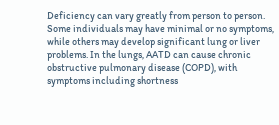Deficiency can vary greatly from person to person. Some individuals may have minimal or no symptoms, while others may develop significant lung or liver problems. In the lungs, AATD can cause chronic obstructive pulmonary disease (COPD), with symptoms including shortness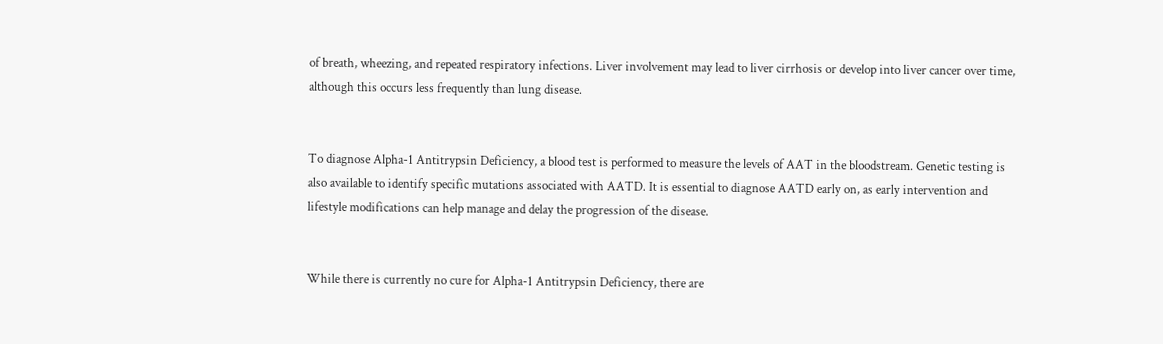of breath, wheezing, and repeated respiratory infections. Liver involvement may lead to liver cirrhosis or develop into liver cancer over time, although this occurs less frequently than lung disease.


To diagnose Alpha-1 Antitrypsin Deficiency, a blood test is performed to measure the levels of AAT in the bloodstream. Genetic testing is also available to identify specific mutations associated with AATD. It is essential to diagnose AATD early on, as early intervention and lifestyle modifications can help manage and delay the progression of the disease.


While there is currently no cure for Alpha-1 Antitrypsin Deficiency, there are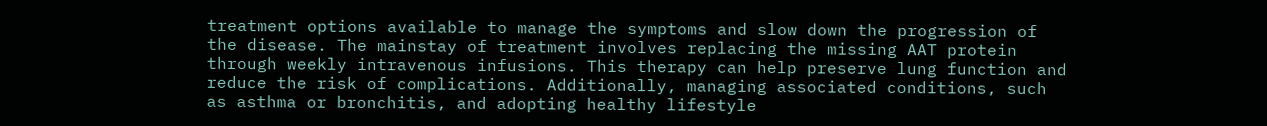treatment options available to manage the symptoms and slow down the progression of the disease. The mainstay of treatment involves replacing the missing AAT protein through weekly intravenous infusions. This therapy can help preserve lung function and reduce the risk of complications. Additionally, managing associated conditions, such as asthma or bronchitis, and adopting healthy lifestyle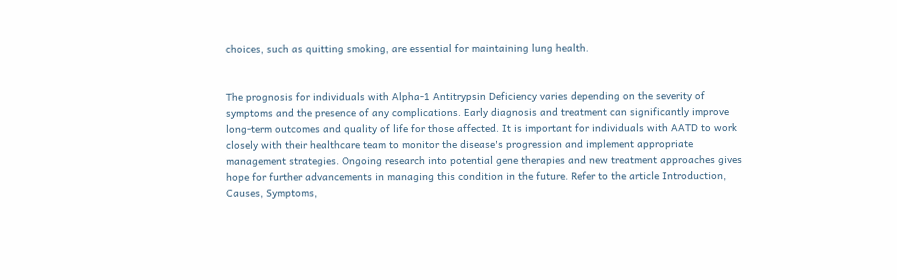choices, such as quitting smoking, are essential for maintaining lung health.


The prognosis for individuals with Alpha-1 Antitrypsin Deficiency varies depending on the severity of symptoms and the presence of any complications. Early diagnosis and treatment can significantly improve long-term outcomes and quality of life for those affected. It is important for individuals with AATD to work closely with their healthcare team to monitor the disease's progression and implement appropriate management strategies. Ongoing research into potential gene therapies and new treatment approaches gives hope for further advancements in managing this condition in the future. Refer to the article Introduction, Causes, Symptoms,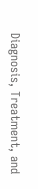Diagnosis, Treatment, and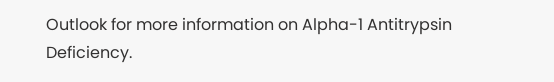Outlook for more information on Alpha-1 Antitrypsin Deficiency.